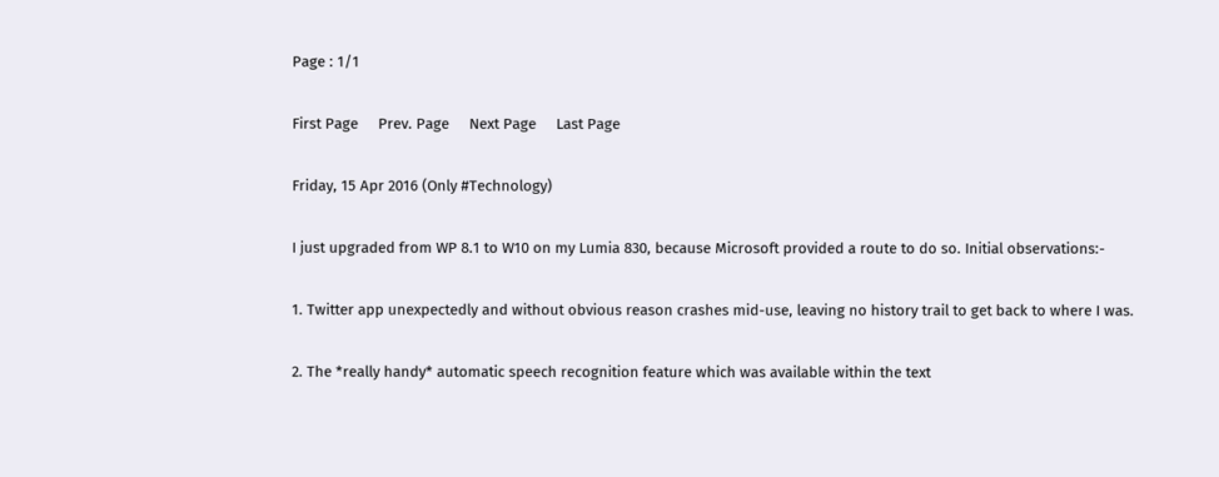Page : 1/1

First Page     Prev. Page     Next Page     Last Page

Friday, 15 Apr 2016 (Only #Technology)

I just upgraded from WP 8.1 to W10 on my Lumia 830, because Microsoft provided a route to do so. Initial observations:-

1. Twitter app unexpectedly and without obvious reason crashes mid-use, leaving no history trail to get back to where I was.

2. The *really handy* automatic speech recognition feature which was available within the text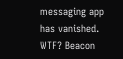messaging app has vanished. WTF? Beacon